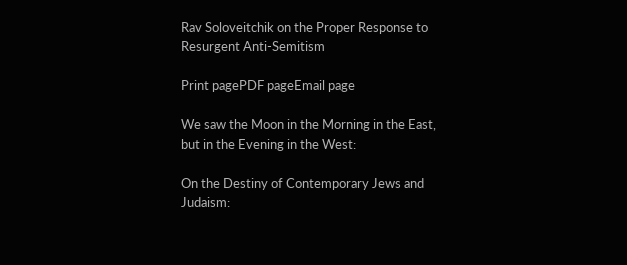Rav Soloveitchik on the Proper Response to Resurgent Anti-Semitism

Print pagePDF pageEmail page

We saw the Moon in the Morning in the East, but in the Evening in the West:

On the Destiny of Contemporary Jews and Judaism: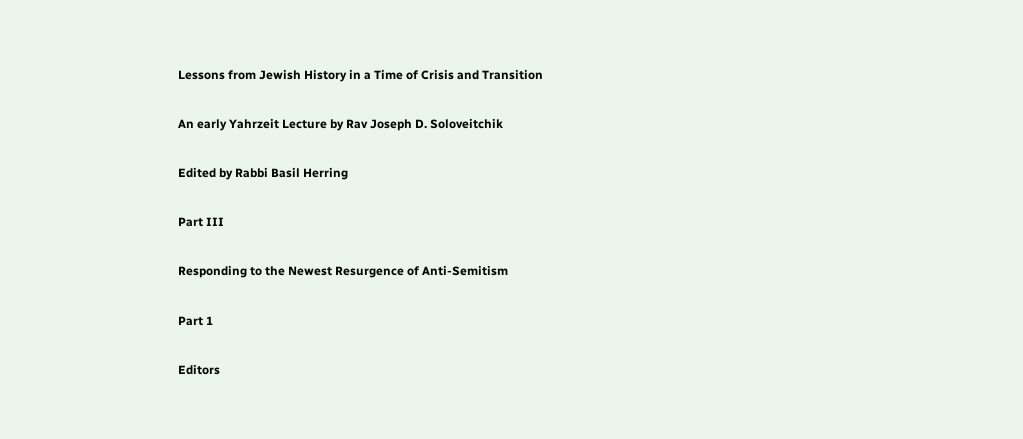Lessons from Jewish History in a Time of Crisis and Transition

An early Yahrzeit Lecture by Rav Joseph D. Soloveitchik

Edited by Rabbi Basil Herring

Part III

Responding to the Newest Resurgence of Anti-Semitism

Part 1

Editors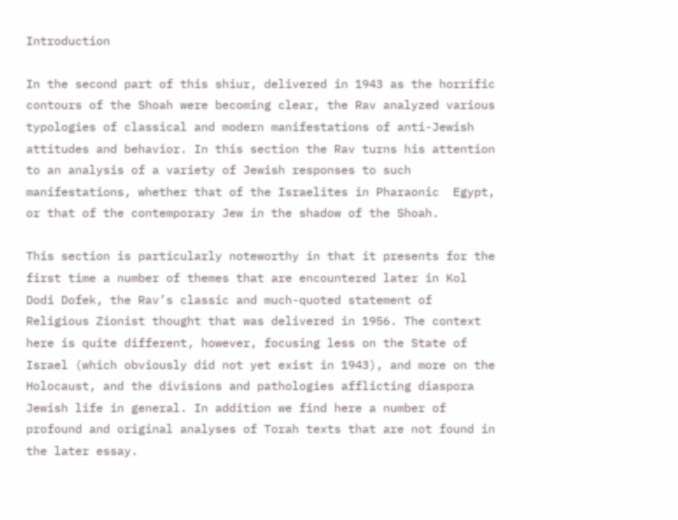Introduction

In the second part of this shiur, delivered in 1943 as the horrific contours of the Shoah were becoming clear, the Rav analyzed various typologies of classical and modern manifestations of anti-Jewish attitudes and behavior. In this section the Rav turns his attention to an analysis of a variety of Jewish responses to such manifestations, whether that of the Israelites in Pharaonic  Egypt, or that of the contemporary Jew in the shadow of the Shoah.

This section is particularly noteworthy in that it presents for the first time a number of themes that are encountered later in Kol Dodi Dofek, the Rav’s classic and much-quoted statement of Religious Zionist thought that was delivered in 1956. The context here is quite different, however, focusing less on the State of Israel (which obviously did not yet exist in 1943), and more on the Holocaust, and the divisions and pathologies afflicting diaspora Jewish life in general. In addition we find here a number of profound and original analyses of Torah texts that are not found in the later essay.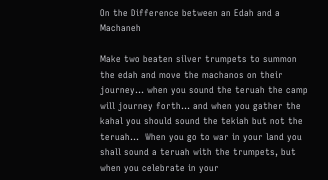On the Difference between an Edah and a Machaneh

Make two beaten silver trumpets to summon the edah and move the machanos on their journey… when you sound the teruah the camp will journey forth… and when you gather the kahal you should sound the tekiah but not the teruah…  When you go to war in your land you shall sound a teruah with the trumpets, but when you celebrate in your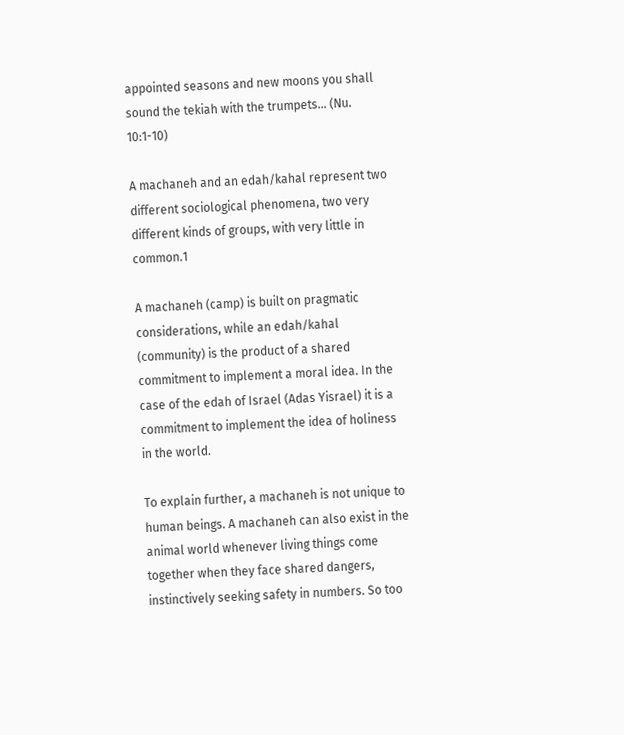appointed seasons and new moons you shall sound the tekiah with the trumpets… (Nu. 10:1-10)

A machaneh and an edah/kahal represent two different sociological phenomena, two very different kinds of groups, with very little in common.1

A machaneh (camp) is built on pragmatic considerations, while an edah/kahal (community) is the product of a shared commitment to implement a moral idea. In the case of the edah of Israel (Adas Yisrael) it is a commitment to implement the idea of holiness in the world.

To explain further, a machaneh is not unique to human beings. A machaneh can also exist in the animal world whenever living things come together when they face shared dangers, instinctively seeking safety in numbers. So too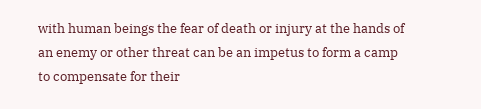with human beings the fear of death or injury at the hands of an enemy or other threat can be an impetus to form a camp to compensate for their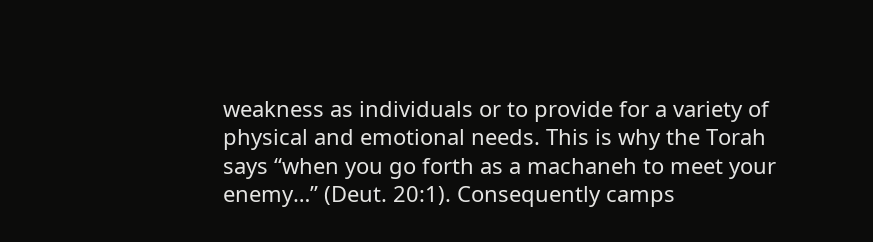weakness as individuals or to provide for a variety of physical and emotional needs. This is why the Torah says “when you go forth as a machaneh to meet your enemy…” (Deut. 20:1). Consequently camps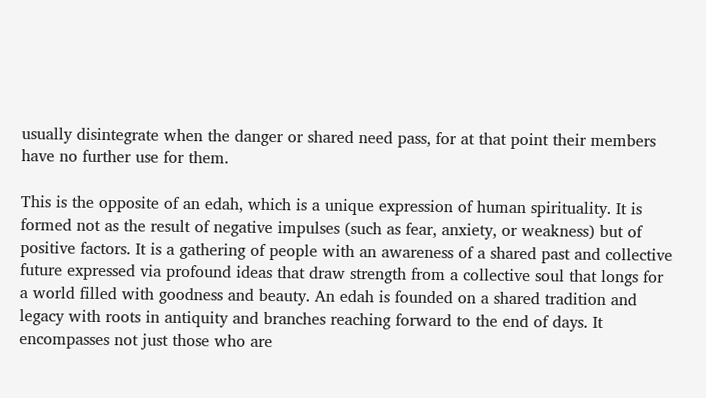usually disintegrate when the danger or shared need pass, for at that point their members have no further use for them.

This is the opposite of an edah, which is a unique expression of human spirituality. It is formed not as the result of negative impulses (such as fear, anxiety, or weakness) but of positive factors. It is a gathering of people with an awareness of a shared past and collective future expressed via profound ideas that draw strength from a collective soul that longs for a world filled with goodness and beauty. An edah is founded on a shared tradition and legacy with roots in antiquity and branches reaching forward to the end of days. It encompasses not just those who are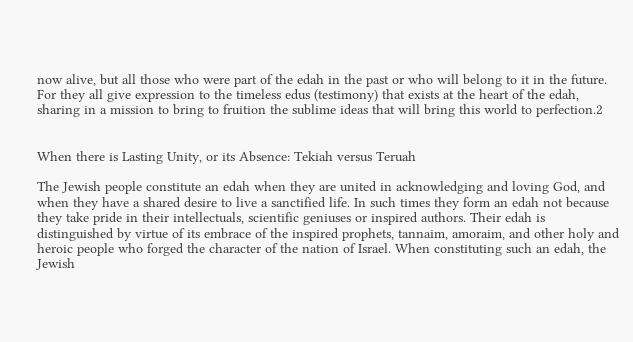now alive, but all those who were part of the edah in the past or who will belong to it in the future. For they all give expression to the timeless edus (testimony) that exists at the heart of the edah, sharing in a mission to bring to fruition the sublime ideas that will bring this world to perfection.2


When there is Lasting Unity, or its Absence: Tekiah versus Teruah

The Jewish people constitute an edah when they are united in acknowledging and loving God, and when they have a shared desire to live a sanctified life. In such times they form an edah not because they take pride in their intellectuals, scientific geniuses or inspired authors. Their edah is distinguished by virtue of its embrace of the inspired prophets, tannaim, amoraim, and other holy and heroic people who forged the character of the nation of Israel. When constituting such an edah, the Jewish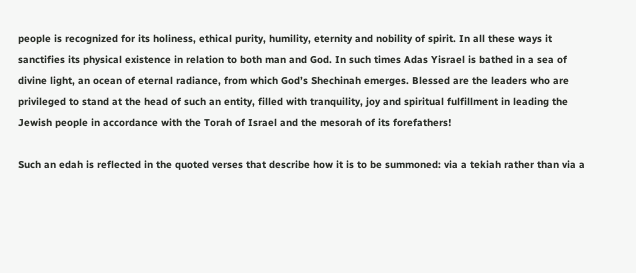people is recognized for its holiness, ethical purity, humility, eternity and nobility of spirit. In all these ways it sanctifies its physical existence in relation to both man and God. In such times Adas Yisrael is bathed in a sea of divine light, an ocean of eternal radiance, from which God’s Shechinah emerges. Blessed are the leaders who are privileged to stand at the head of such an entity, filled with tranquility, joy and spiritual fulfillment in leading the Jewish people in accordance with the Torah of Israel and the mesorah of its forefathers!

Such an edah is reflected in the quoted verses that describe how it is to be summoned: via a tekiah rather than via a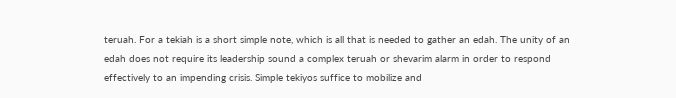teruah. For a tekiah is a short simple note, which is all that is needed to gather an edah. The unity of an edah does not require its leadership sound a complex teruah or shevarim alarm in order to respond effectively to an impending crisis. Simple tekiyos suffice to mobilize and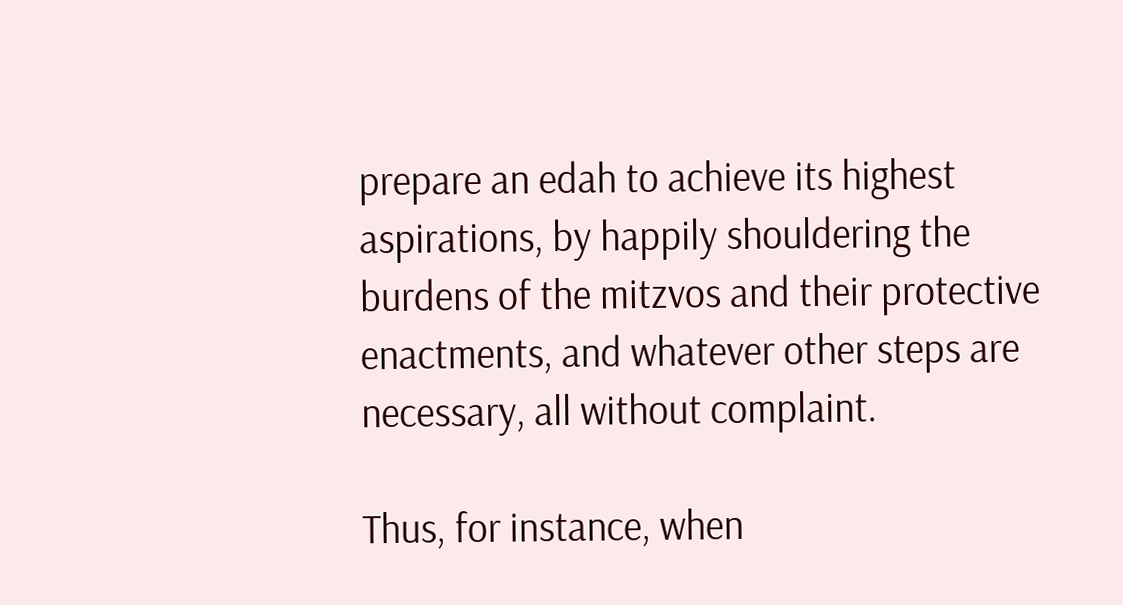prepare an edah to achieve its highest aspirations, by happily shouldering the burdens of the mitzvos and their protective enactments, and whatever other steps are necessary, all without complaint.

Thus, for instance, when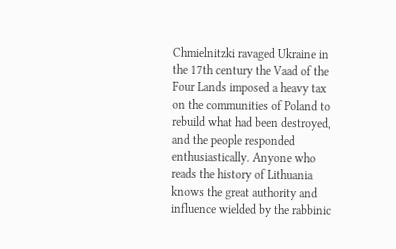Chmielnitzki ravaged Ukraine in the 17th century the Vaad of the Four Lands imposed a heavy tax on the communities of Poland to rebuild what had been destroyed, and the people responded enthusiastically. Anyone who reads the history of Lithuania knows the great authority and influence wielded by the rabbinic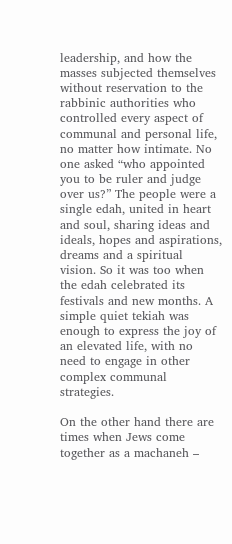leadership, and how the masses subjected themselves without reservation to the rabbinic authorities who controlled every aspect of communal and personal life, no matter how intimate. No one asked “who appointed you to be ruler and judge over us?” The people were a single edah, united in heart and soul, sharing ideas and ideals, hopes and aspirations, dreams and a spiritual vision. So it was too when the edah celebrated its festivals and new months. A simple quiet tekiah was enough to express the joy of an elevated life, with no need to engage in other complex communal strategies.

On the other hand there are times when Jews come together as a machaneh –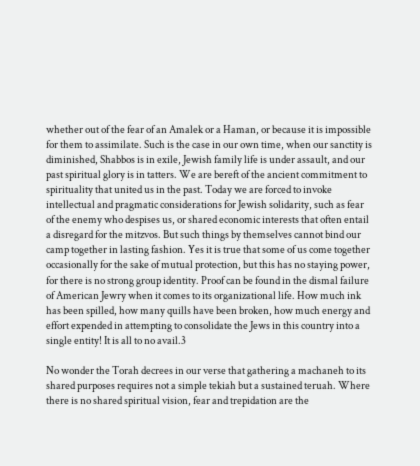whether out of the fear of an Amalek or a Haman, or because it is impossible for them to assimilate. Such is the case in our own time, when our sanctity is diminished, Shabbos is in exile, Jewish family life is under assault, and our past spiritual glory is in tatters. We are bereft of the ancient commitment to spirituality that united us in the past. Today we are forced to invoke intellectual and pragmatic considerations for Jewish solidarity, such as fear of the enemy who despises us, or shared economic interests that often entail a disregard for the mitzvos. But such things by themselves cannot bind our camp together in lasting fashion. Yes it is true that some of us come together occasionally for the sake of mutual protection, but this has no staying power, for there is no strong group identity. Proof can be found in the dismal failure of American Jewry when it comes to its organizational life. How much ink has been spilled, how many quills have been broken, how much energy and effort expended in attempting to consolidate the Jews in this country into a single entity! It is all to no avail.3

No wonder the Torah decrees in our verse that gathering a machaneh to its shared purposes requires not a simple tekiah but a sustained teruah. Where there is no shared spiritual vision, fear and trepidation are the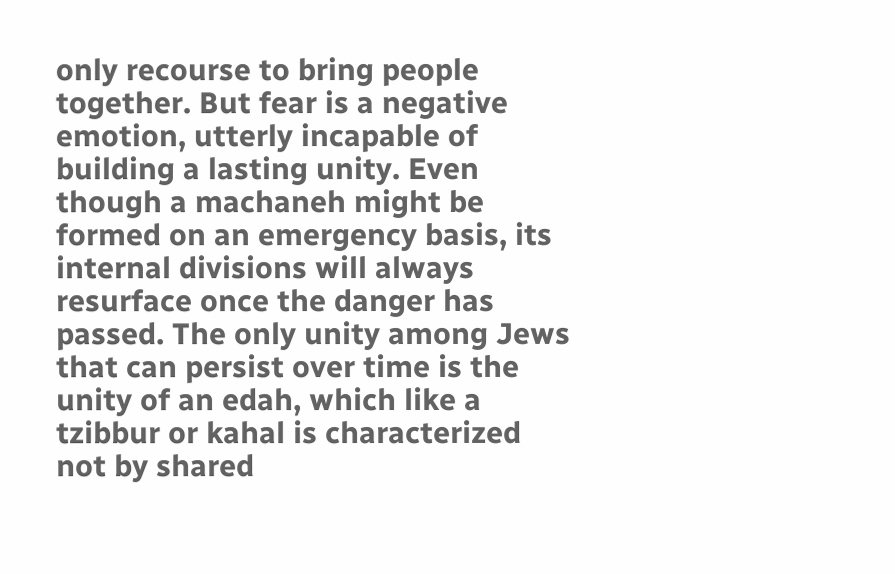only recourse to bring people together. But fear is a negative emotion, utterly incapable of building a lasting unity. Even though a machaneh might be formed on an emergency basis, its internal divisions will always resurface once the danger has passed. The only unity among Jews that can persist over time is the unity of an edah, which like a tzibbur or kahal is characterized not by shared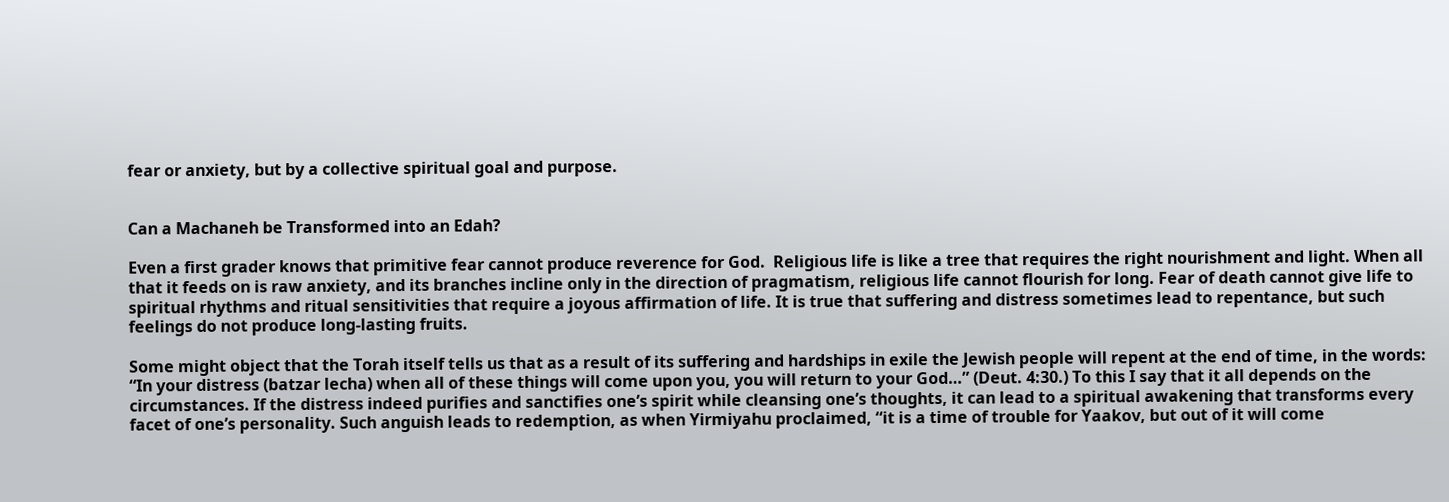fear or anxiety, but by a collective spiritual goal and purpose.


Can a Machaneh be Transformed into an Edah?

Even a first grader knows that primitive fear cannot produce reverence for God.  Religious life is like a tree that requires the right nourishment and light. When all that it feeds on is raw anxiety, and its branches incline only in the direction of pragmatism, religious life cannot flourish for long. Fear of death cannot give life to spiritual rhythms and ritual sensitivities that require a joyous affirmation of life. It is true that suffering and distress sometimes lead to repentance, but such feelings do not produce long-lasting fruits.

Some might object that the Torah itself tells us that as a result of its suffering and hardships in exile the Jewish people will repent at the end of time, in the words: “In your distress (batzar lecha) when all of these things will come upon you, you will return to your God…” (Deut. 4:30.) To this I say that it all depends on the circumstances. If the distress indeed purifies and sanctifies one’s spirit while cleansing one’s thoughts, it can lead to a spiritual awakening that transforms every facet of one’s personality. Such anguish leads to redemption, as when Yirmiyahu proclaimed, “it is a time of trouble for Yaakov, but out of it will come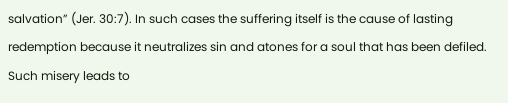salvation” (Jer. 30:7). In such cases the suffering itself is the cause of lasting redemption because it neutralizes sin and atones for a soul that has been defiled. Such misery leads to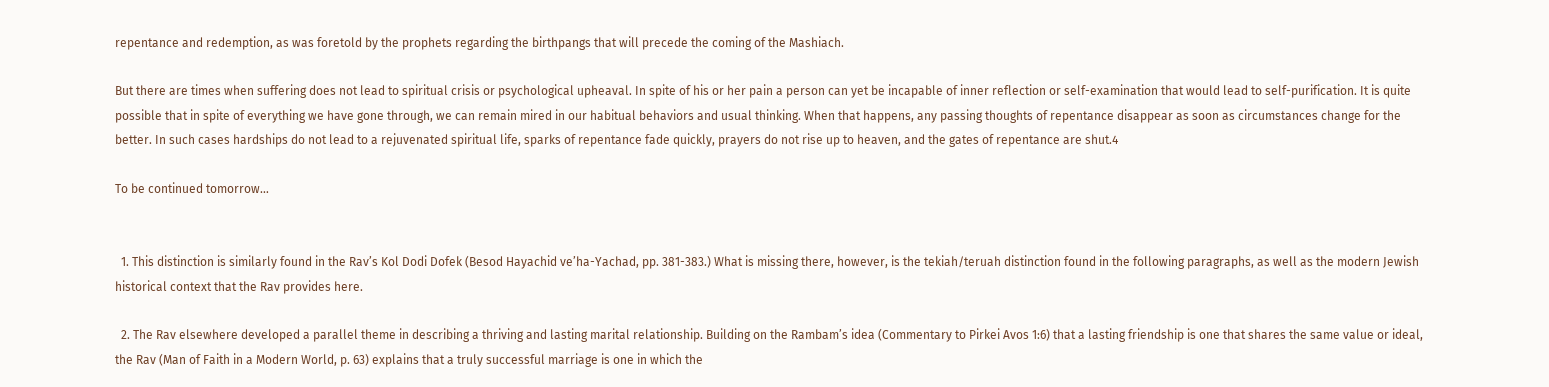repentance and redemption, as was foretold by the prophets regarding the birthpangs that will precede the coming of the Mashiach.

But there are times when suffering does not lead to spiritual crisis or psychological upheaval. In spite of his or her pain a person can yet be incapable of inner reflection or self-examination that would lead to self-purification. It is quite possible that in spite of everything we have gone through, we can remain mired in our habitual behaviors and usual thinking. When that happens, any passing thoughts of repentance disappear as soon as circumstances change for the better. In such cases hardships do not lead to a rejuvenated spiritual life, sparks of repentance fade quickly, prayers do not rise up to heaven, and the gates of repentance are shut.4

To be continued tomorrow…


  1. This distinction is similarly found in the Rav’s Kol Dodi Dofek (Besod Hayachid ve’ha-Yachad, pp. 381-383.) What is missing there, however, is the tekiah/teruah distinction found in the following paragraphs, as well as the modern Jewish historical context that the Rav provides here.

  2. The Rav elsewhere developed a parallel theme in describing a thriving and lasting marital relationship. Building on the Rambam’s idea (Commentary to Pirkei Avos 1:6) that a lasting friendship is one that shares the same value or ideal, the Rav (Man of Faith in a Modern World, p. 63) explains that a truly successful marriage is one in which the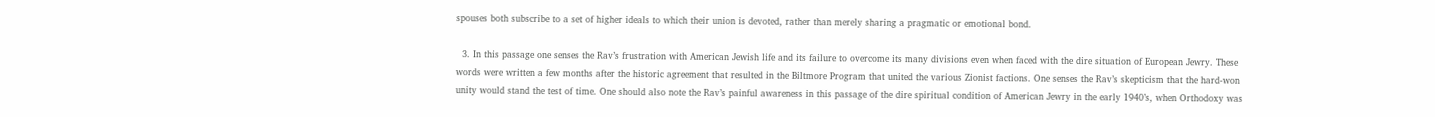spouses both subscribe to a set of higher ideals to which their union is devoted, rather than merely sharing a pragmatic or emotional bond.

  3. In this passage one senses the Rav’s frustration with American Jewish life and its failure to overcome its many divisions even when faced with the dire situation of European Jewry. These words were written a few months after the historic agreement that resulted in the Biltmore Program that united the various Zionist factions. One senses the Rav’s skepticism that the hard-won unity would stand the test of time. One should also note the Rav’s painful awareness in this passage of the dire spiritual condition of American Jewry in the early 1940’s, when Orthodoxy was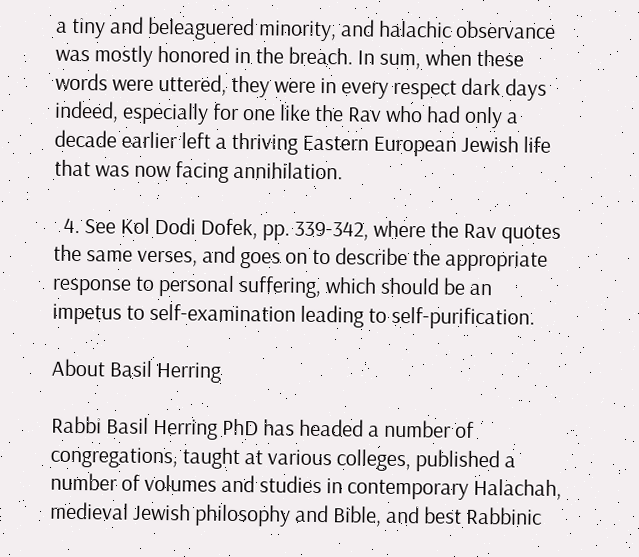a tiny and beleaguered minority, and halachic observance was mostly honored in the breach. In sum, when these words were uttered, they were in every respect dark days indeed, especially for one like the Rav who had only a decade earlier left a thriving Eastern European Jewish life that was now facing annihilation.

  4. See Kol Dodi Dofek, pp. 339-342, where the Rav quotes the same verses, and goes on to describe the appropriate response to personal suffering, which should be an impetus to self-examination leading to self-purification.

About Basil Herring

Rabbi Basil Herring PhD has headed a number of congregations, taught at various colleges, published a number of volumes and studies in contemporary Halachah, medieval Jewish philosophy and Bible, and best Rabbinic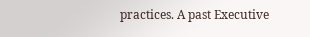practices. A past Executive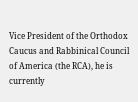Vice President of the Orthodox Caucus and Rabbinical Council of America (the RCA), he is currently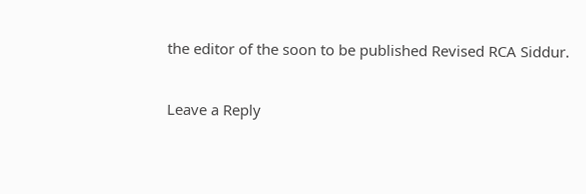the editor of the soon to be published Revised RCA Siddur.

Leave a Reply